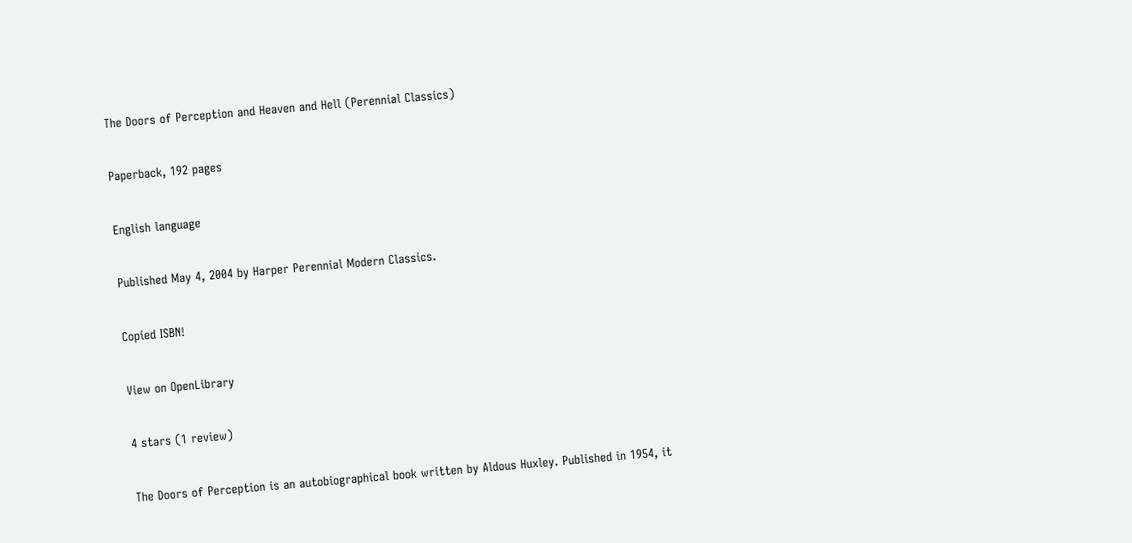The Doors of Perception and Heaven and Hell (Perennial Classics)

Paperback, 192 pages

English language

Published May 4, 2004 by Harper Perennial Modern Classics.

Copied ISBN!

View on OpenLibrary

4 stars (1 review)

The Doors of Perception is an autobiographical book written by Aldous Huxley. Published in 1954, it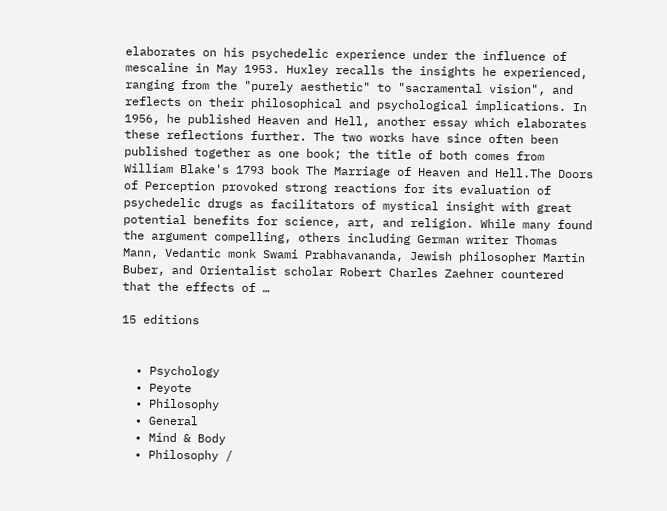elaborates on his psychedelic experience under the influence of mescaline in May 1953. Huxley recalls the insights he experienced, ranging from the "purely aesthetic" to "sacramental vision", and reflects on their philosophical and psychological implications. In 1956, he published Heaven and Hell, another essay which elaborates these reflections further. The two works have since often been published together as one book; the title of both comes from William Blake's 1793 book The Marriage of Heaven and Hell.The Doors of Perception provoked strong reactions for its evaluation of psychedelic drugs as facilitators of mystical insight with great potential benefits for science, art, and religion. While many found the argument compelling, others including German writer Thomas Mann, Vedantic monk Swami Prabhavananda, Jewish philosopher Martin Buber, and Orientalist scholar Robert Charles Zaehner countered that the effects of …

15 editions


  • Psychology
  • Peyote
  • Philosophy
  • General
  • Mind & Body
  • Philosophy /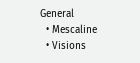General
  • Mescaline
  • Visions